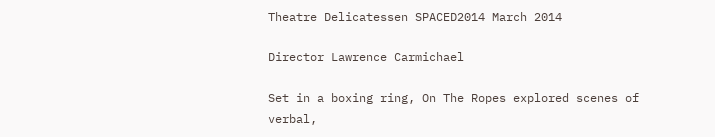Theatre Delicatessen SPACED2014 March 2014

Director Lawrence Carmichael

Set in a boxing ring, On The Ropes explored scenes of verbal,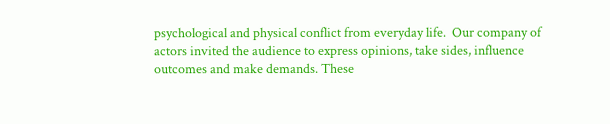psychological and physical conflict from everyday life.  Our company of actors invited the audience to express opinions, take sides, influence outcomes and make demands. These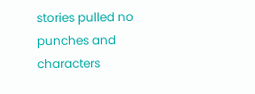stories pulled no punches and characters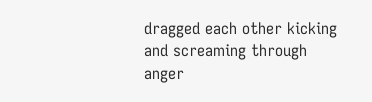dragged each other kicking and screaming through anger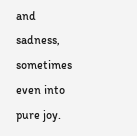and sadness, sometimes even into pure joy.